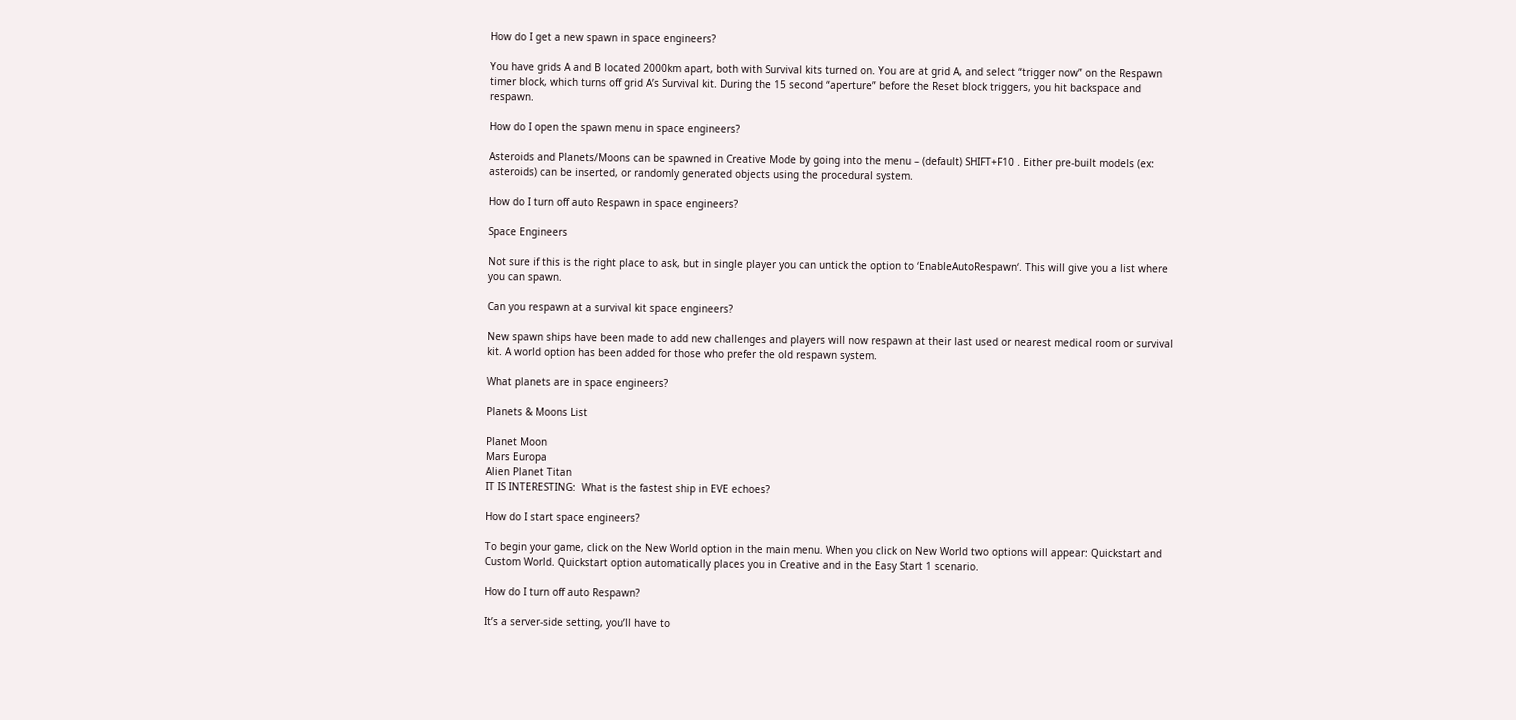How do I get a new spawn in space engineers?

You have grids A and B located 2000km apart, both with Survival kits turned on. You are at grid A, and select “trigger now” on the Respawn timer block, which turns off grid A’s Survival kit. During the 15 second “aperture” before the Reset block triggers, you hit backspace and respawn.

How do I open the spawn menu in space engineers?

Asteroids and Planets/Moons can be spawned in Creative Mode by going into the menu – (default) SHIFT+F10 . Either pre-built models (ex: asteroids) can be inserted, or randomly generated objects using the procedural system.

How do I turn off auto Respawn in space engineers?

Space Engineers

Not sure if this is the right place to ask, but in single player you can untick the option to ‘EnableAutoRespawn‘. This will give you a list where you can spawn.

Can you respawn at a survival kit space engineers?

New spawn ships have been made to add new challenges and players will now respawn at their last used or nearest medical room or survival kit. A world option has been added for those who prefer the old respawn system.

What planets are in space engineers?

Planets & Moons List

Planet Moon
Mars Europa
Alien Planet Titan
IT IS INTERESTING:  What is the fastest ship in EVE echoes?

How do I start space engineers?

To begin your game, click on the New World option in the main menu. When you click on New World two options will appear: Quickstart and Custom World. Quickstart option automatically places you in Creative and in the Easy Start 1 scenario.

How do I turn off auto Respawn?

It’s a server-side setting, you’ll have to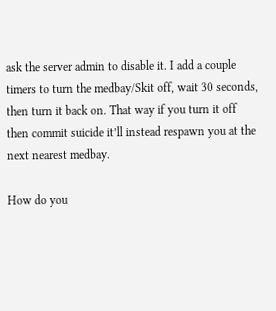ask the server admin to disable it. I add a couple timers to turn the medbay/Skit off, wait 30 seconds, then turn it back on. That way if you turn it off then commit suicide it’ll instead respawn you at the next nearest medbay.

How do you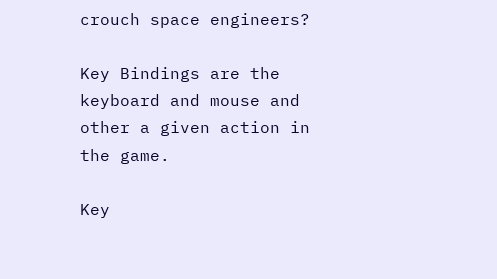crouch space engineers?

Key Bindings are the keyboard and mouse and other a given action in the game.

Key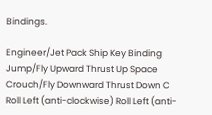Bindings.

Engineer/Jet Pack Ship Key Binding
Jump/Fly Upward Thrust Up Space
Crouch/Fly Downward Thrust Down C
Roll Left (anti-clockwise) Roll Left (anti-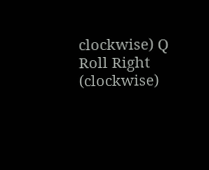clockwise) Q
Roll Right (clockwise)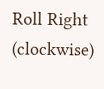Roll Right (clockwise)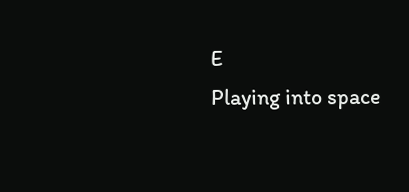E
Playing into space